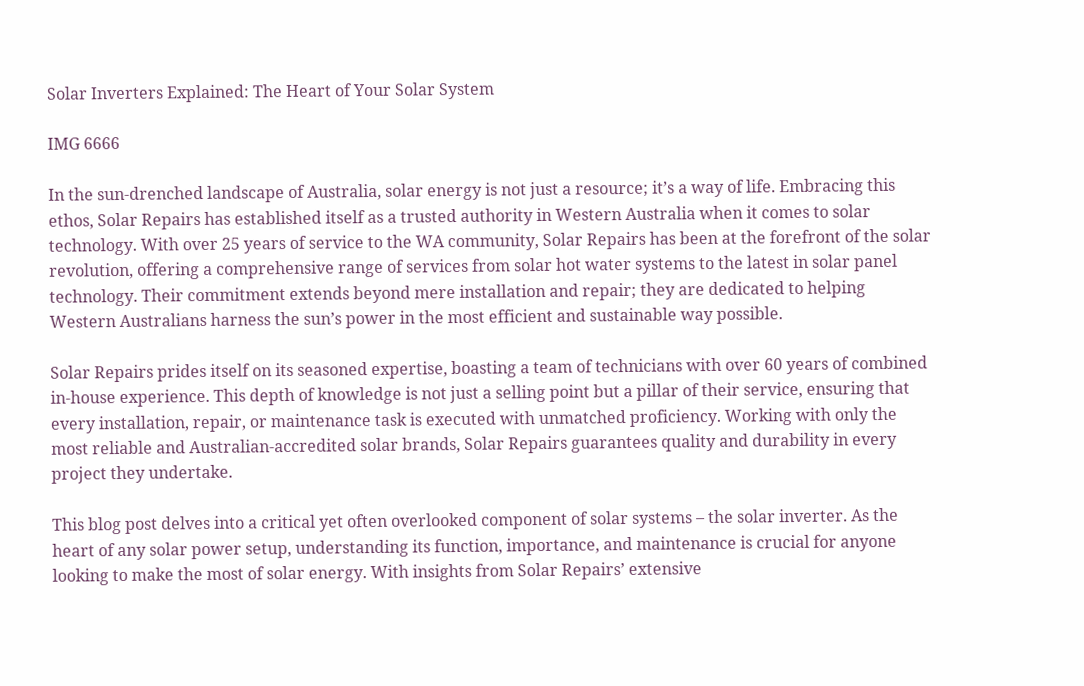Solar Inverters Explained: The Heart of Your Solar System

IMG 6666

In the sun-drenched landscape of Australia, solar energy is not just a resource; it’s a way of life. Embracing this ethos, Solar Repairs has established itself as a trusted authority in Western Australia when it comes to solar technology. With over 25 years of service to the WA community, Solar Repairs has been at the forefront of the solar revolution, offering a comprehensive range of services from solar hot water systems to the latest in solar panel technology. Their commitment extends beyond mere installation and repair; they are dedicated to helping Western Australians harness the sun’s power in the most efficient and sustainable way possible.

Solar Repairs prides itself on its seasoned expertise, boasting a team of technicians with over 60 years of combined in-house experience. This depth of knowledge is not just a selling point but a pillar of their service, ensuring that every installation, repair, or maintenance task is executed with unmatched proficiency. Working with only the most reliable and Australian-accredited solar brands, Solar Repairs guarantees quality and durability in every project they undertake.

This blog post delves into a critical yet often overlooked component of solar systems – the solar inverter. As the heart of any solar power setup, understanding its function, importance, and maintenance is crucial for anyone looking to make the most of solar energy. With insights from Solar Repairs’ extensive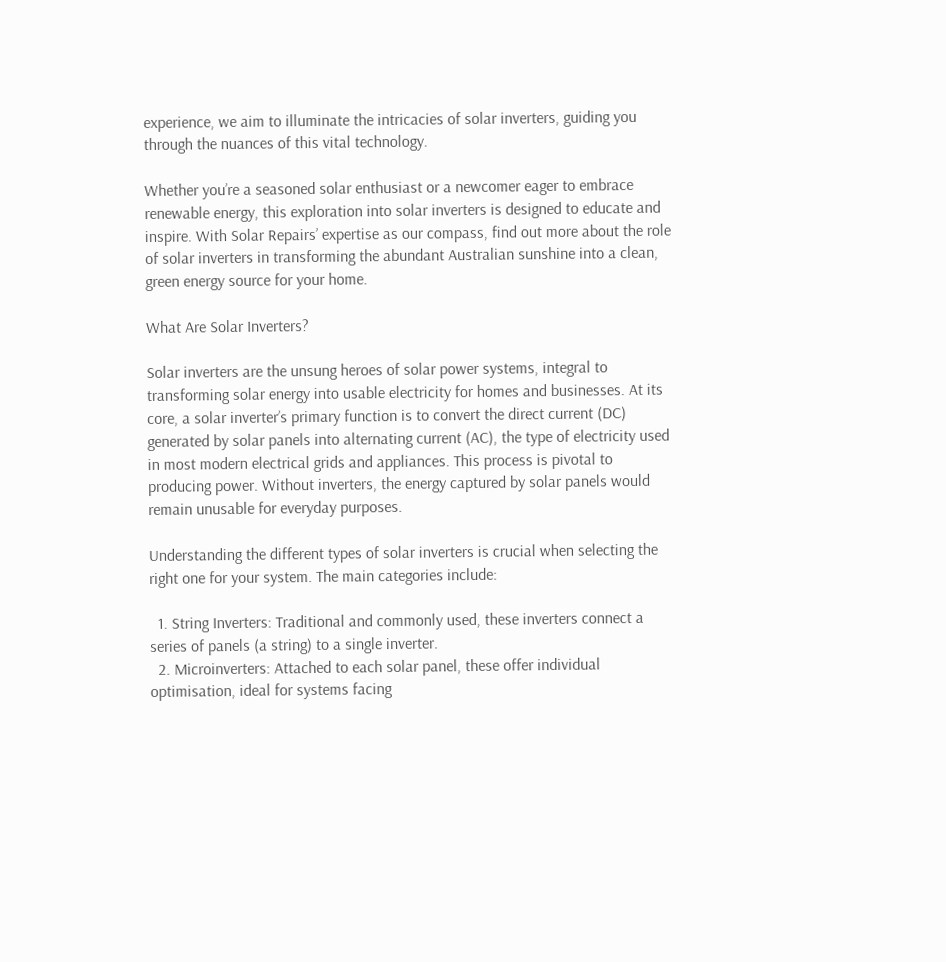experience, we aim to illuminate the intricacies of solar inverters, guiding you through the nuances of this vital technology.

Whether you’re a seasoned solar enthusiast or a newcomer eager to embrace renewable energy, this exploration into solar inverters is designed to educate and inspire. With Solar Repairs’ expertise as our compass, find out more about the role of solar inverters in transforming the abundant Australian sunshine into a clean, green energy source for your home.

What Are Solar Inverters?

Solar inverters are the unsung heroes of solar power systems, integral to transforming solar energy into usable electricity for homes and businesses. At its core, a solar inverter’s primary function is to convert the direct current (DC) generated by solar panels into alternating current (AC), the type of electricity used in most modern electrical grids and appliances. This process is pivotal to producing power. Without inverters, the energy captured by solar panels would remain unusable for everyday purposes.

Understanding the different types of solar inverters is crucial when selecting the right one for your system. The main categories include:

  1. String Inverters: Traditional and commonly used, these inverters connect a series of panels (a string) to a single inverter.
  2. Microinverters: Attached to each solar panel, these offer individual optimisation, ideal for systems facing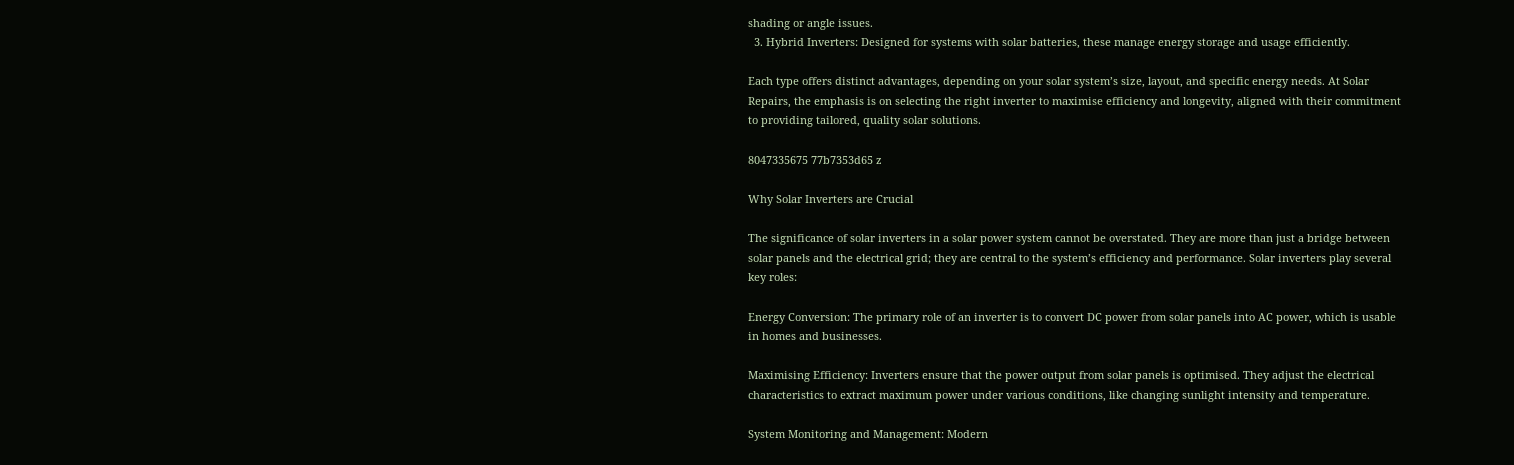shading or angle issues.
  3. Hybrid Inverters: Designed for systems with solar batteries, these manage energy storage and usage efficiently.

Each type offers distinct advantages, depending on your solar system’s size, layout, and specific energy needs. At Solar Repairs, the emphasis is on selecting the right inverter to maximise efficiency and longevity, aligned with their commitment to providing tailored, quality solar solutions.

8047335675 77b7353d65 z

Why Solar Inverters are Crucial

The significance of solar inverters in a solar power system cannot be overstated. They are more than just a bridge between solar panels and the electrical grid; they are central to the system’s efficiency and performance. Solar inverters play several key roles:

Energy Conversion: The primary role of an inverter is to convert DC power from solar panels into AC power, which is usable in homes and businesses.

Maximising Efficiency: Inverters ensure that the power output from solar panels is optimised. They adjust the electrical characteristics to extract maximum power under various conditions, like changing sunlight intensity and temperature.

System Monitoring and Management: Modern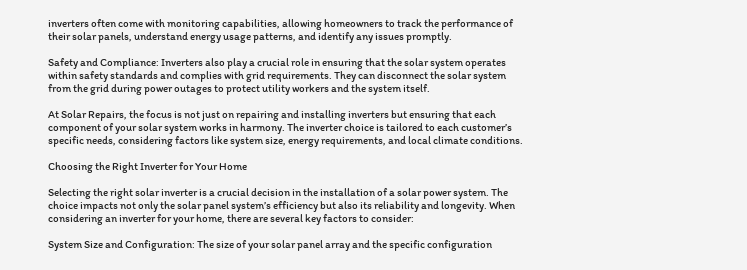inverters often come with monitoring capabilities, allowing homeowners to track the performance of their solar panels, understand energy usage patterns, and identify any issues promptly.

Safety and Compliance: Inverters also play a crucial role in ensuring that the solar system operates within safety standards and complies with grid requirements. They can disconnect the solar system from the grid during power outages to protect utility workers and the system itself.

At Solar Repairs, the focus is not just on repairing and installing inverters but ensuring that each component of your solar system works in harmony. The inverter choice is tailored to each customer’s specific needs, considering factors like system size, energy requirements, and local climate conditions.

Choosing the Right Inverter for Your Home

Selecting the right solar inverter is a crucial decision in the installation of a solar power system. The choice impacts not only the solar panel system’s efficiency but also its reliability and longevity. When considering an inverter for your home, there are several key factors to consider:

System Size and Configuration: The size of your solar panel array and the specific configuration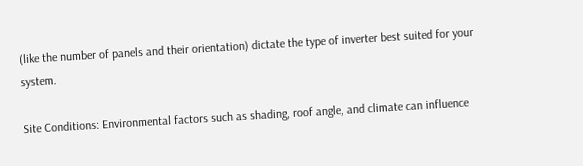(like the number of panels and their orientation) dictate the type of inverter best suited for your system.

Site Conditions: Environmental factors such as shading, roof angle, and climate can influence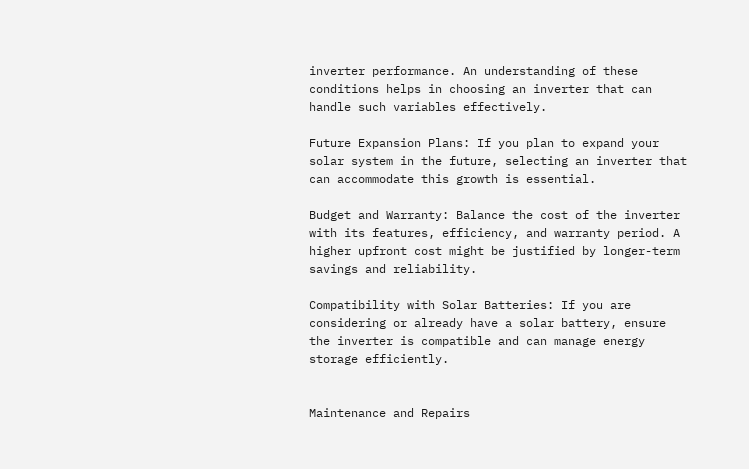inverter performance. An understanding of these conditions helps in choosing an inverter that can handle such variables effectively.

Future Expansion Plans: If you plan to expand your solar system in the future, selecting an inverter that can accommodate this growth is essential.

Budget and Warranty: Balance the cost of the inverter with its features, efficiency, and warranty period. A higher upfront cost might be justified by longer-term savings and reliability.

Compatibility with Solar Batteries: If you are considering or already have a solar battery, ensure the inverter is compatible and can manage energy storage efficiently.


Maintenance and Repairs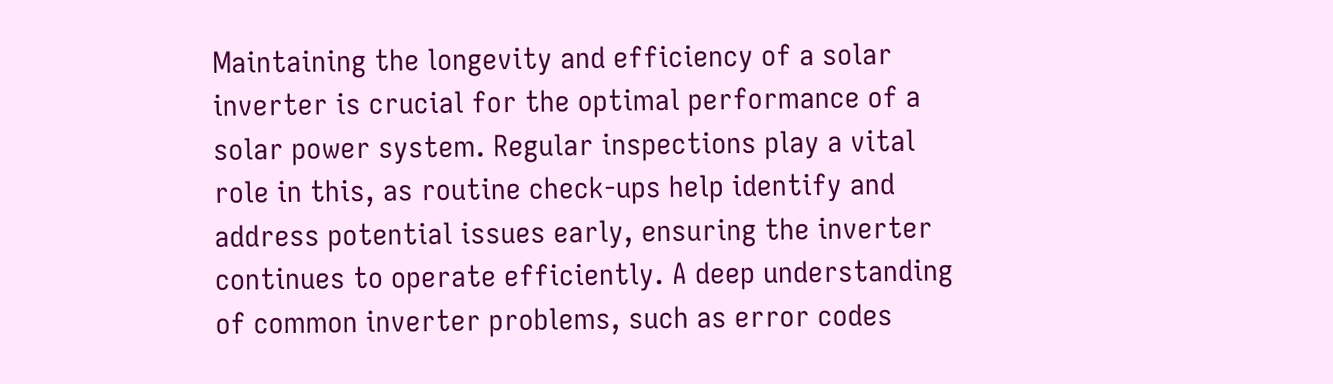Maintaining the longevity and efficiency of a solar inverter is crucial for the optimal performance of a solar power system. Regular inspections play a vital role in this, as routine check-ups help identify and address potential issues early, ensuring the inverter continues to operate efficiently. A deep understanding of common inverter problems, such as error codes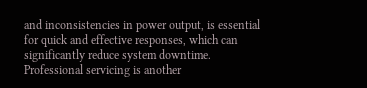and inconsistencies in power output, is essential for quick and effective responses, which can significantly reduce system downtime. Professional servicing is another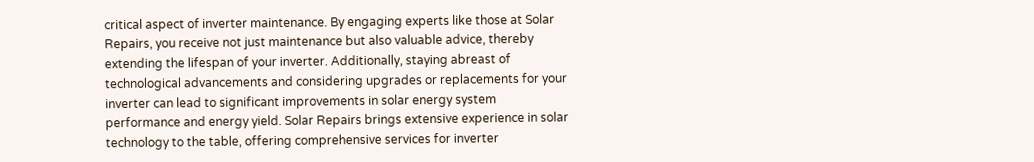critical aspect of inverter maintenance. By engaging experts like those at Solar Repairs, you receive not just maintenance but also valuable advice, thereby extending the lifespan of your inverter. Additionally, staying abreast of technological advancements and considering upgrades or replacements for your inverter can lead to significant improvements in solar energy system performance and energy yield. Solar Repairs brings extensive experience in solar technology to the table, offering comprehensive services for inverter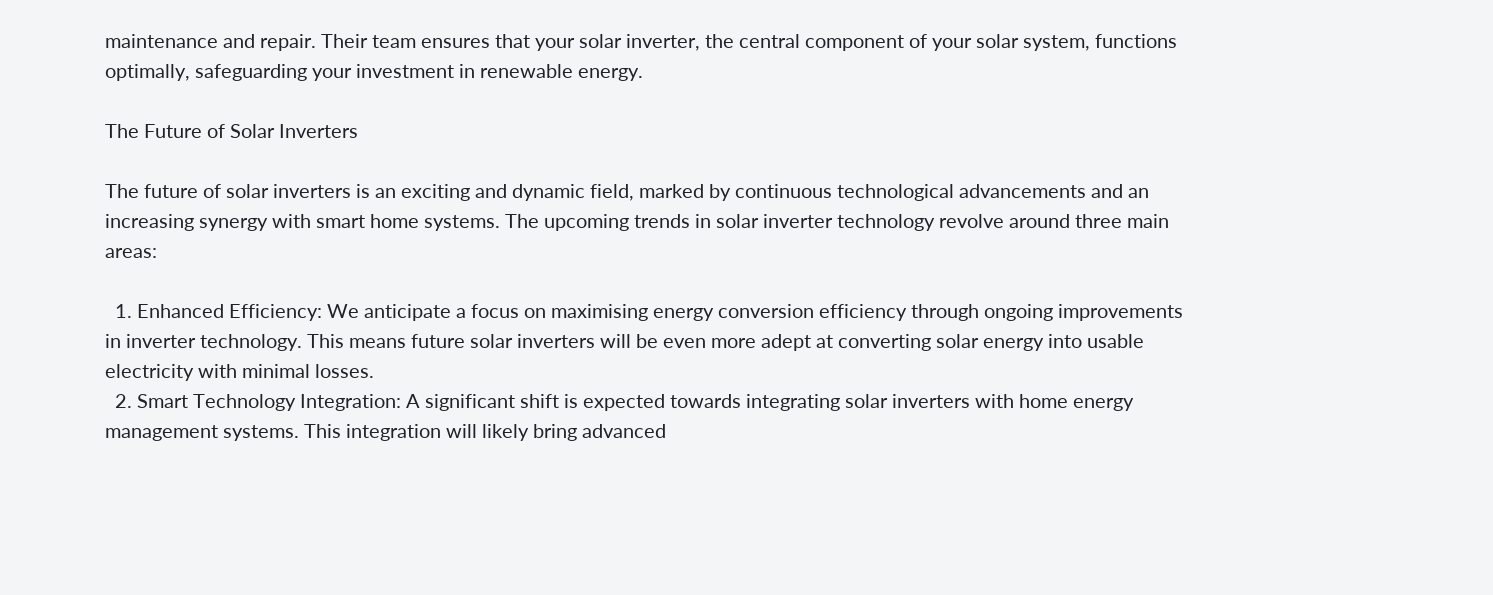maintenance and repair. Their team ensures that your solar inverter, the central component of your solar system, functions optimally, safeguarding your investment in renewable energy.

The Future of Solar Inverters

The future of solar inverters is an exciting and dynamic field, marked by continuous technological advancements and an increasing synergy with smart home systems. The upcoming trends in solar inverter technology revolve around three main areas:

  1. Enhanced Efficiency: We anticipate a focus on maximising energy conversion efficiency through ongoing improvements in inverter technology. This means future solar inverters will be even more adept at converting solar energy into usable electricity with minimal losses.
  2. Smart Technology Integration: A significant shift is expected towards integrating solar inverters with home energy management systems. This integration will likely bring advanced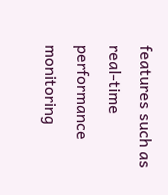features such as real-time performance monitoring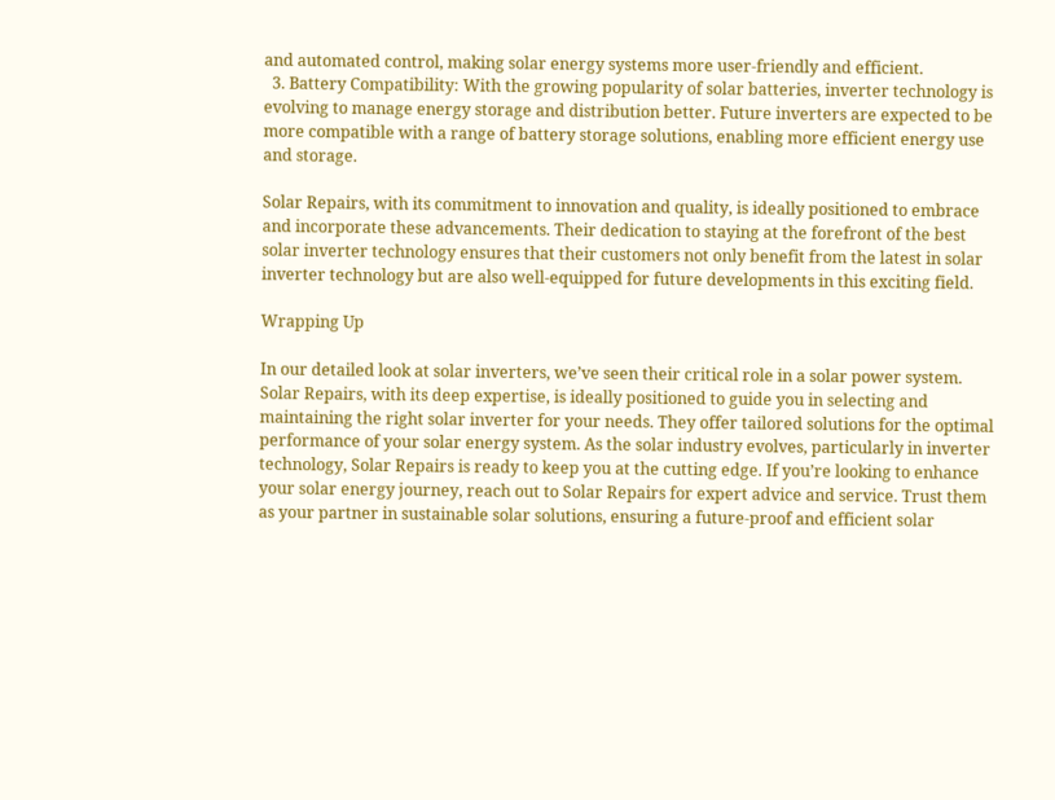and automated control, making solar energy systems more user-friendly and efficient.
  3. Battery Compatibility: With the growing popularity of solar batteries, inverter technology is evolving to manage energy storage and distribution better. Future inverters are expected to be more compatible with a range of battery storage solutions, enabling more efficient energy use and storage.

Solar Repairs, with its commitment to innovation and quality, is ideally positioned to embrace and incorporate these advancements. Their dedication to staying at the forefront of the best solar inverter technology ensures that their customers not only benefit from the latest in solar inverter technology but are also well-equipped for future developments in this exciting field.

Wrapping Up

In our detailed look at solar inverters, we’ve seen their critical role in a solar power system. Solar Repairs, with its deep expertise, is ideally positioned to guide you in selecting and maintaining the right solar inverter for your needs. They offer tailored solutions for the optimal performance of your solar energy system. As the solar industry evolves, particularly in inverter technology, Solar Repairs is ready to keep you at the cutting edge. If you’re looking to enhance your solar energy journey, reach out to Solar Repairs for expert advice and service. Trust them as your partner in sustainable solar solutions, ensuring a future-proof and efficient solar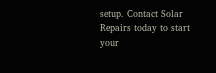setup. Contact Solar Repairs today to start your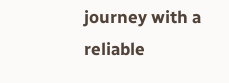journey with a reliable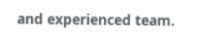and experienced team.